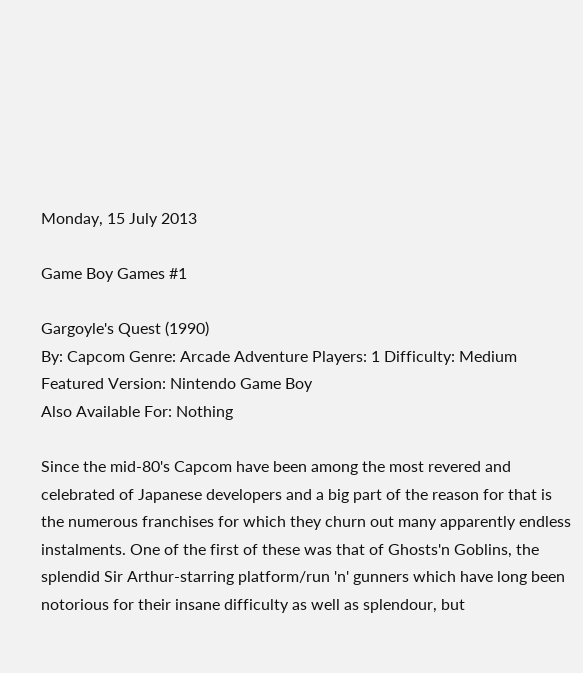Monday, 15 July 2013

Game Boy Games #1

Gargoyle's Quest (1990)
By: Capcom Genre: Arcade Adventure Players: 1 Difficulty: Medium
Featured Version: Nintendo Game Boy
Also Available For: Nothing

Since the mid-80's Capcom have been among the most revered and celebrated of Japanese developers and a big part of the reason for that is the numerous franchises for which they churn out many apparently endless instalments. One of the first of these was that of Ghosts'n Goblins, the splendid Sir Arthur-starring platform/run 'n' gunners which have long been notorious for their insane difficulty as well as splendour, but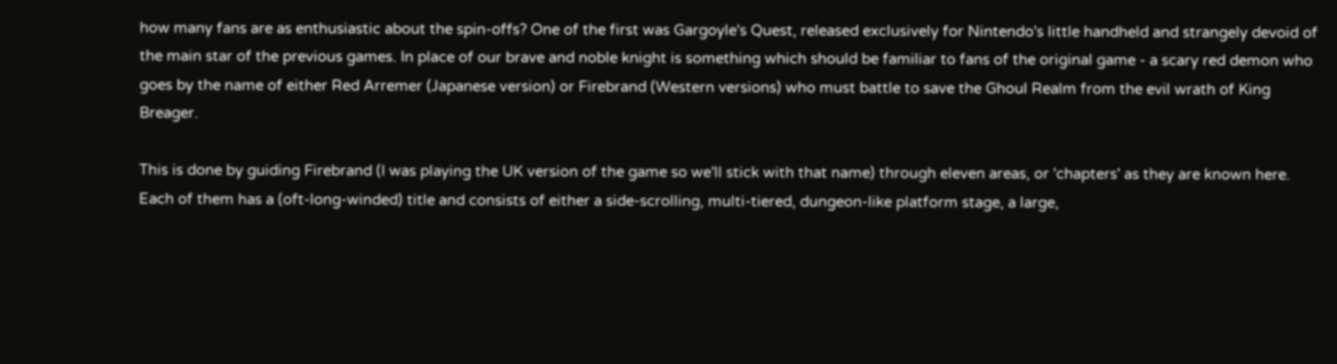how many fans are as enthusiastic about the spin-offs? One of the first was Gargoyle's Quest, released exclusively for Nintendo's little handheld and strangely devoid of the main star of the previous games. In place of our brave and noble knight is something which should be familiar to fans of the original game - a scary red demon who goes by the name of either Red Arremer (Japanese version) or Firebrand (Western versions) who must battle to save the Ghoul Realm from the evil wrath of King Breager.

This is done by guiding Firebrand (I was playing the UK version of the game so we'll stick with that name) through eleven areas, or 'chapters' as they are known here. Each of them has a (oft-long-winded) title and consists of either a side-scrolling, multi-tiered, dungeon-like platform stage, a large,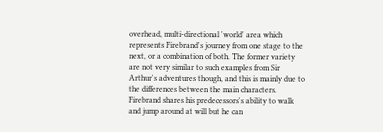overhead, multi-directional 'world' area which represents Firebrand's journey from one stage to the next, or a combination of both. The former variety are not very similar to such examples from Sir Arthur's adventures though, and this is mainly due to the differences between the main characters. Firebrand shares his predecessors's ability to walk and jump around at will but he can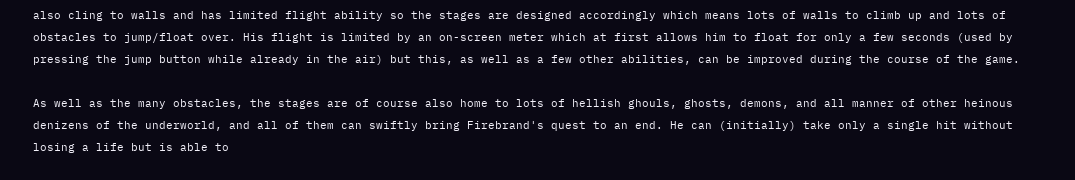also cling to walls and has limited flight ability so the stages are designed accordingly which means lots of walls to climb up and lots of obstacles to jump/float over. His flight is limited by an on-screen meter which at first allows him to float for only a few seconds (used by pressing the jump button while already in the air) but this, as well as a few other abilities, can be improved during the course of the game.

As well as the many obstacles, the stages are of course also home to lots of hellish ghouls, ghosts, demons, and all manner of other heinous denizens of the underworld, and all of them can swiftly bring Firebrand's quest to an end. He can (initially) take only a single hit without losing a life but is able to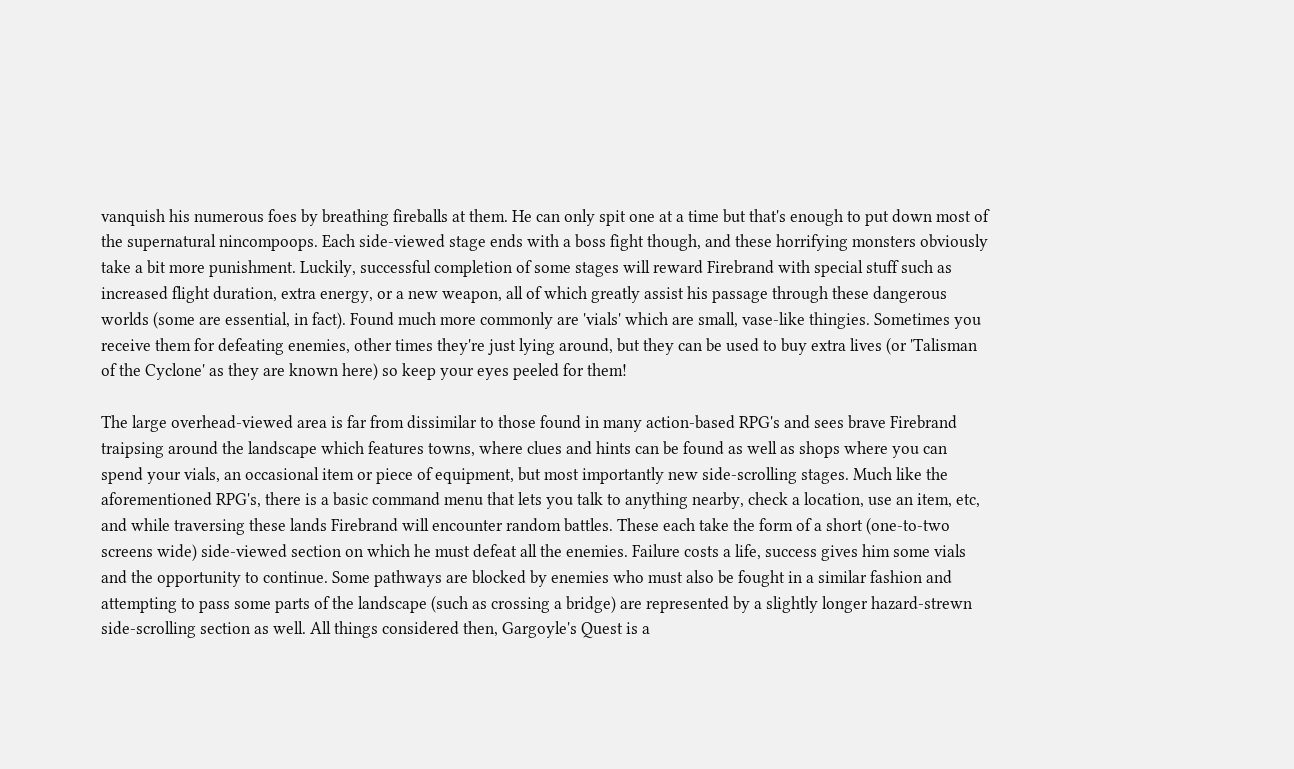vanquish his numerous foes by breathing fireballs at them. He can only spit one at a time but that's enough to put down most of the supernatural nincompoops. Each side-viewed stage ends with a boss fight though, and these horrifying monsters obviously take a bit more punishment. Luckily, successful completion of some stages will reward Firebrand with special stuff such as increased flight duration, extra energy, or a new weapon, all of which greatly assist his passage through these dangerous worlds (some are essential, in fact). Found much more commonly are 'vials' which are small, vase-like thingies. Sometimes you receive them for defeating enemies, other times they're just lying around, but they can be used to buy extra lives (or 'Talisman of the Cyclone' as they are known here) so keep your eyes peeled for them!

The large overhead-viewed area is far from dissimilar to those found in many action-based RPG's and sees brave Firebrand traipsing around the landscape which features towns, where clues and hints can be found as well as shops where you can spend your vials, an occasional item or piece of equipment, but most importantly new side-scrolling stages. Much like the aforementioned RPG's, there is a basic command menu that lets you talk to anything nearby, check a location, use an item, etc, and while traversing these lands Firebrand will encounter random battles. These each take the form of a short (one-to-two screens wide) side-viewed section on which he must defeat all the enemies. Failure costs a life, success gives him some vials and the opportunity to continue. Some pathways are blocked by enemies who must also be fought in a similar fashion and attempting to pass some parts of the landscape (such as crossing a bridge) are represented by a slightly longer hazard-strewn side-scrolling section as well. All things considered then, Gargoyle's Quest is a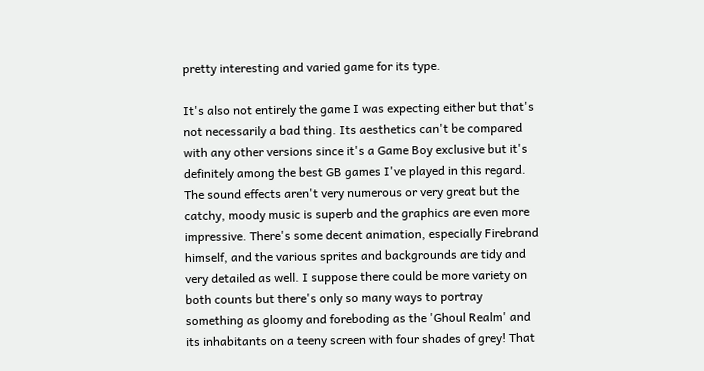pretty interesting and varied game for its type.

It's also not entirely the game I was expecting either but that's not necessarily a bad thing. Its aesthetics can't be compared with any other versions since it's a Game Boy exclusive but it's definitely among the best GB games I've played in this regard. The sound effects aren't very numerous or very great but the catchy, moody music is superb and the graphics are even more impressive. There's some decent animation, especially Firebrand himself, and the various sprites and backgrounds are tidy and very detailed as well. I suppose there could be more variety on both counts but there's only so many ways to portray something as gloomy and foreboding as the 'Ghoul Realm' and its inhabitants on a teeny screen with four shades of grey! That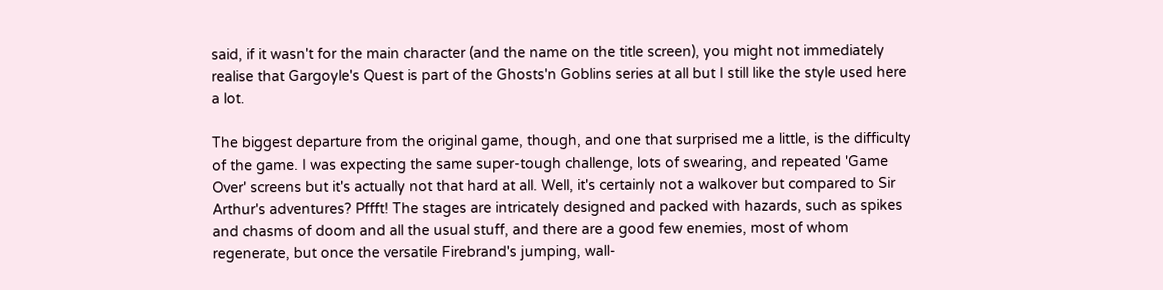said, if it wasn't for the main character (and the name on the title screen), you might not immediately realise that Gargoyle's Quest is part of the Ghosts'n Goblins series at all but I still like the style used here a lot.

The biggest departure from the original game, though, and one that surprised me a little, is the difficulty of the game. I was expecting the same super-tough challenge, lots of swearing, and repeated 'Game Over' screens but it's actually not that hard at all. Well, it's certainly not a walkover but compared to Sir Arthur's adventures? Pffft! The stages are intricately designed and packed with hazards, such as spikes and chasms of doom and all the usual stuff, and there are a good few enemies, most of whom regenerate, but once the versatile Firebrand's jumping, wall-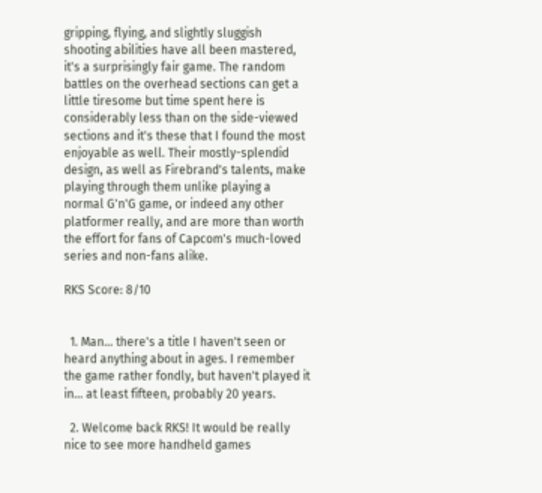gripping, flying, and slightly sluggish shooting abilities have all been mastered, it's a surprisingly fair game. The random battles on the overhead sections can get a little tiresome but time spent here is considerably less than on the side-viewed sections and it's these that I found the most enjoyable as well. Their mostly-splendid design, as well as Firebrand's talents, make playing through them unlike playing a normal G'n'G game, or indeed any other platformer really, and are more than worth the effort for fans of Capcom's much-loved series and non-fans alike.

RKS Score: 8/10


  1. Man... there's a title I haven't seen or heard anything about in ages. I remember the game rather fondly, but haven't played it in... at least fifteen, probably 20 years.

  2. Welcome back RKS! It would be really nice to see more handheld games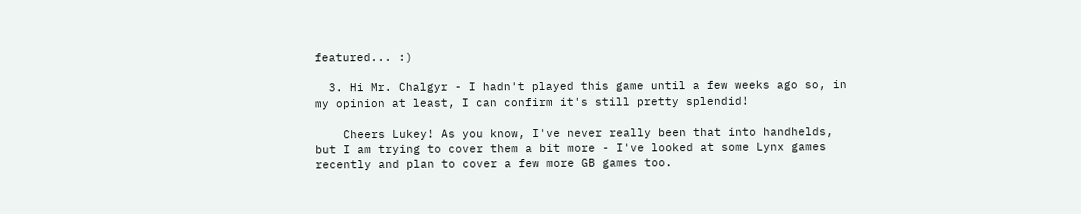featured... :)

  3. Hi Mr. Chalgyr - I hadn't played this game until a few weeks ago so, in my opinion at least, I can confirm it's still pretty splendid!

    Cheers Lukey! As you know, I've never really been that into handhelds, but I am trying to cover them a bit more - I've looked at some Lynx games recently and plan to cover a few more GB games too.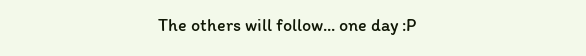The others will follow... one day :P